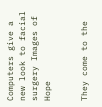Computers give a new look to facial surgery Images of Hope


They come to the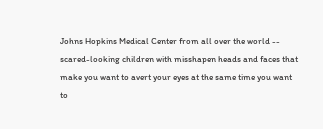Johns Hopkins Medical Center from all over the world -- scared-looking children with misshapen heads and faces that make you want to avert your eyes at the same time you want to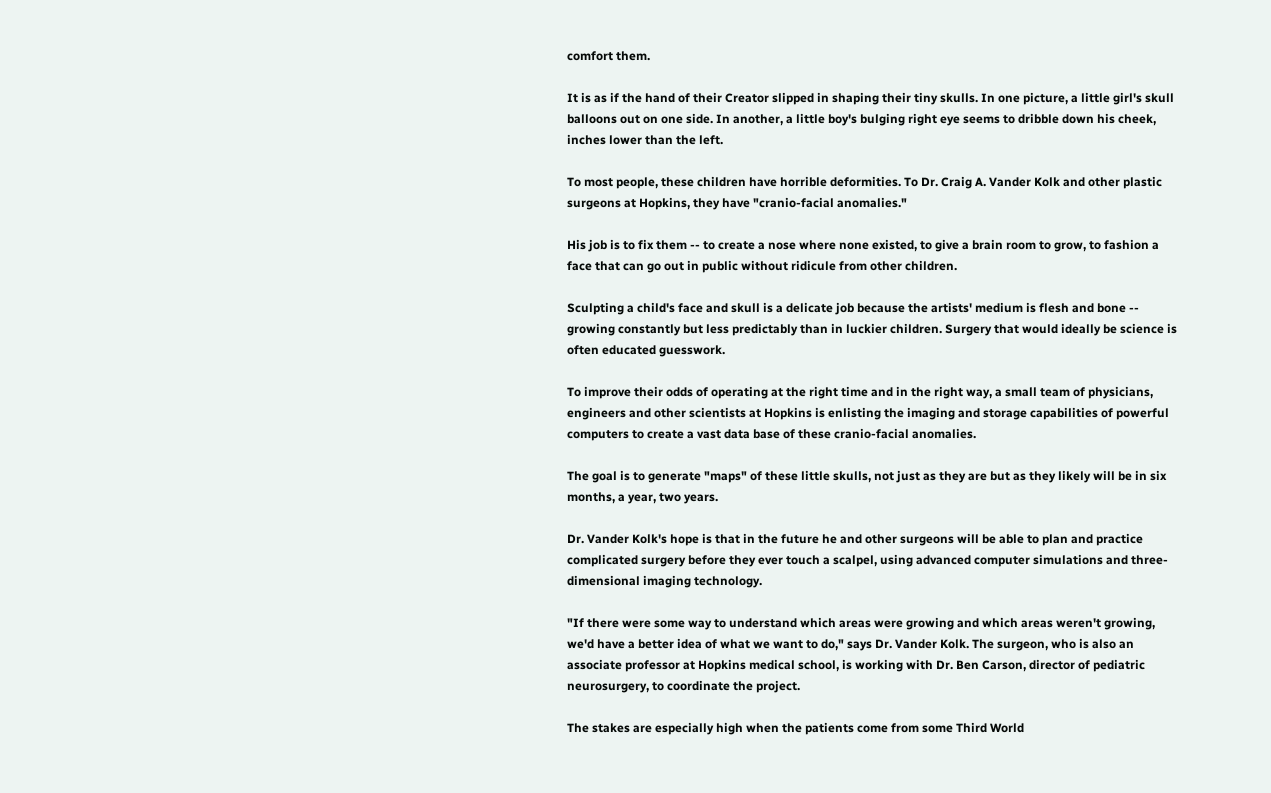comfort them.

It is as if the hand of their Creator slipped in shaping their tiny skulls. In one picture, a little girl's skull balloons out on one side. In another, a little boy's bulging right eye seems to dribble down his cheek, inches lower than the left.

To most people, these children have horrible deformities. To Dr. Craig A. Vander Kolk and other plastic surgeons at Hopkins, they have "cranio-facial anomalies."

His job is to fix them -- to create a nose where none existed, to give a brain room to grow, to fashion a face that can go out in public without ridicule from other children.

Sculpting a child's face and skull is a delicate job because the artists' medium is flesh and bone -- growing constantly but less predictably than in luckier children. Surgery that would ideally be science is often educated guesswork.

To improve their odds of operating at the right time and in the right way, a small team of physicians, engineers and other scientists at Hopkins is enlisting the imaging and storage capabilities of powerful computers to create a vast data base of these cranio-facial anomalies.

The goal is to generate "maps" of these little skulls, not just as they are but as they likely will be in six months, a year, two years.

Dr. Vander Kolk's hope is that in the future he and other surgeons will be able to plan and practice complicated surgery before they ever touch a scalpel, using advanced computer simulations and three-dimensional imaging technology.

"If there were some way to understand which areas were growing and which areas weren't growing, we'd have a better idea of what we want to do," says Dr. Vander Kolk. The surgeon, who is also an associate professor at Hopkins medical school, is working with Dr. Ben Carson, director of pediatric neurosurgery, to coordinate the project.

The stakes are especially high when the patients come from some Third World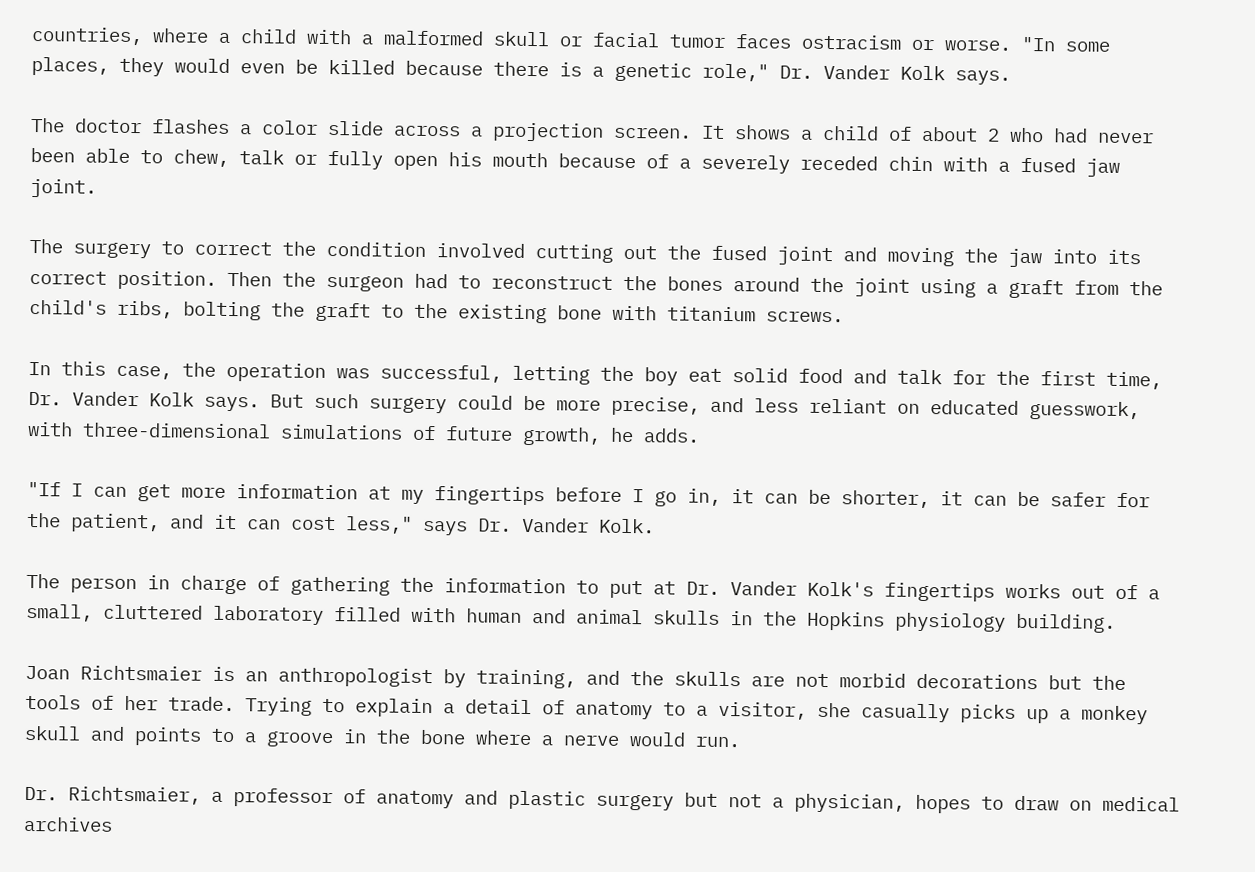countries, where a child with a malformed skull or facial tumor faces ostracism or worse. "In some places, they would even be killed because there is a genetic role," Dr. Vander Kolk says.

The doctor flashes a color slide across a projection screen. It shows a child of about 2 who had never been able to chew, talk or fully open his mouth because of a severely receded chin with a fused jaw joint.

The surgery to correct the condition involved cutting out the fused joint and moving the jaw into its correct position. Then the surgeon had to reconstruct the bones around the joint using a graft from the child's ribs, bolting the graft to the existing bone with titanium screws.

In this case, the operation was successful, letting the boy eat solid food and talk for the first time, Dr. Vander Kolk says. But such surgery could be more precise, and less reliant on educated guesswork, with three-dimensional simulations of future growth, he adds.

"If I can get more information at my fingertips before I go in, it can be shorter, it can be safer for the patient, and it can cost less," says Dr. Vander Kolk.

The person in charge of gathering the information to put at Dr. Vander Kolk's fingertips works out of a small, cluttered laboratory filled with human and animal skulls in the Hopkins physiology building.

Joan Richtsmaier is an anthropologist by training, and the skulls are not morbid decorations but the tools of her trade. Trying to explain a detail of anatomy to a visitor, she casually picks up a monkey skull and points to a groove in the bone where a nerve would run.

Dr. Richtsmaier, a professor of anatomy and plastic surgery but not a physician, hopes to draw on medical archives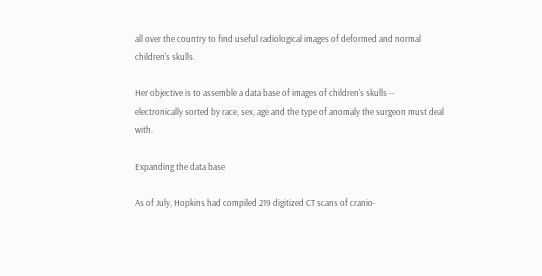all over the country to find useful radiological images of deformed and normal children's skulls.

Her objective is to assemble a data base of images of children's skulls -- electronically sorted by race, sex, age and the type of anomaly the surgeon must deal with.

Expanding the data base

As of July, Hopkins had compiled 219 digitized CT scans of cranio-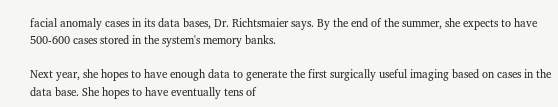facial anomaly cases in its data bases, Dr. Richtsmaier says. By the end of the summer, she expects to have 500-600 cases stored in the system's memory banks.

Next year, she hopes to have enough data to generate the first surgically useful imaging based on cases in the data base. She hopes to have eventually tens of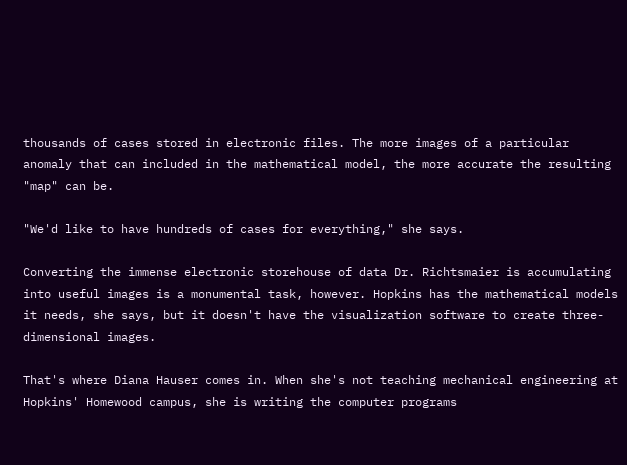thousands of cases stored in electronic files. The more images of a particular anomaly that can included in the mathematical model, the more accurate the resulting "map" can be.

"We'd like to have hundreds of cases for everything," she says.

Converting the immense electronic storehouse of data Dr. Richtsmaier is accumulating into useful images is a monumental task, however. Hopkins has the mathematical models it needs, she says, but it doesn't have the visualization software to create three-dimensional images.

That's where Diana Hauser comes in. When she's not teaching mechanical engineering at Hopkins' Homewood campus, she is writing the computer programs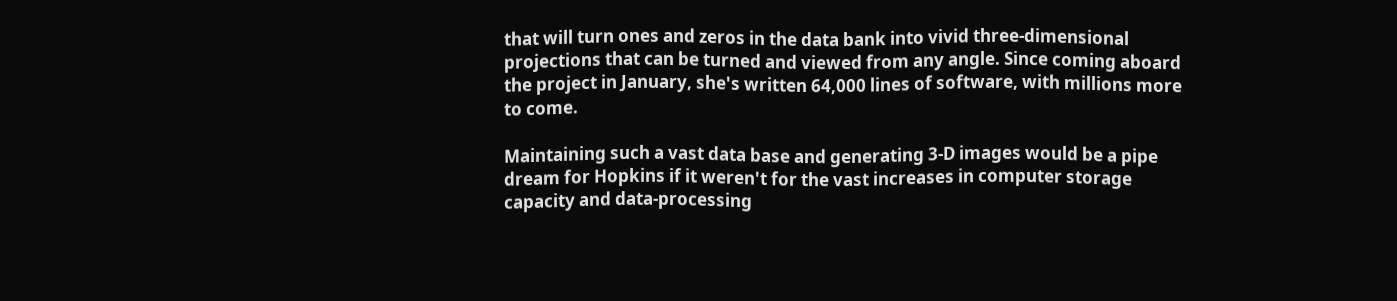that will turn ones and zeros in the data bank into vivid three-dimensional projections that can be turned and viewed from any angle. Since coming aboard the project in January, she's written 64,000 lines of software, with millions more to come.

Maintaining such a vast data base and generating 3-D images would be a pipe dream for Hopkins if it weren't for the vast increases in computer storage capacity and data-processing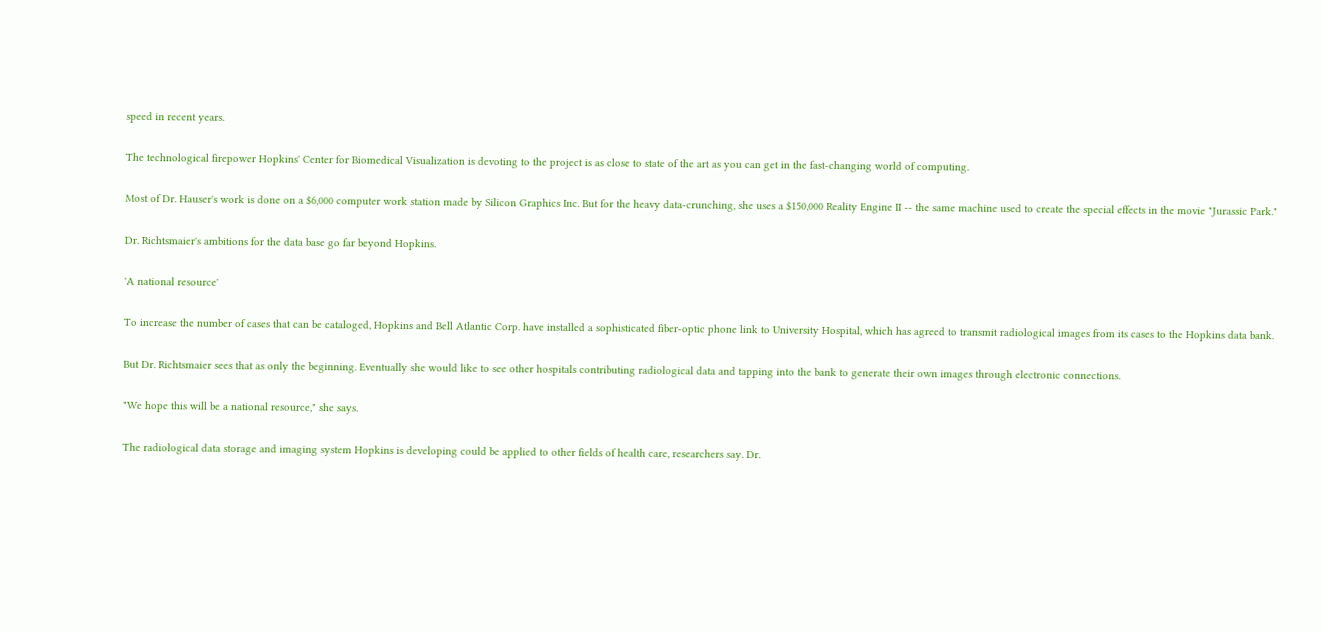speed in recent years.

The technological firepower Hopkins' Center for Biomedical Visualization is devoting to the project is as close to state of the art as you can get in the fast-changing world of computing.

Most of Dr. Hauser's work is done on a $6,000 computer work station made by Silicon Graphics Inc. But for the heavy data-crunching, she uses a $150,000 Reality Engine II -- the same machine used to create the special effects in the movie "Jurassic Park."

Dr. Richtsmaier's ambitions for the data base go far beyond Hopkins.

'A national resource'

To increase the number of cases that can be cataloged, Hopkins and Bell Atlantic Corp. have installed a sophisticated fiber-optic phone link to University Hospital, which has agreed to transmit radiological images from its cases to the Hopkins data bank.

But Dr. Richtsmaier sees that as only the beginning. Eventually she would like to see other hospitals contributing radiological data and tapping into the bank to generate their own images through electronic connections.

"We hope this will be a national resource," she says.

The radiological data storage and imaging system Hopkins is developing could be applied to other fields of health care, researchers say. Dr.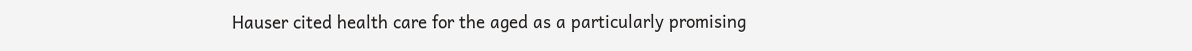Hauser cited health care for the aged as a particularly promising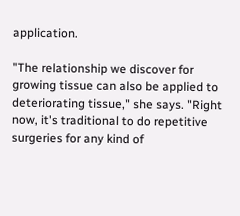application.

"The relationship we discover for growing tissue can also be applied to deteriorating tissue," she says. "Right now, it's traditional to do repetitive surgeries for any kind of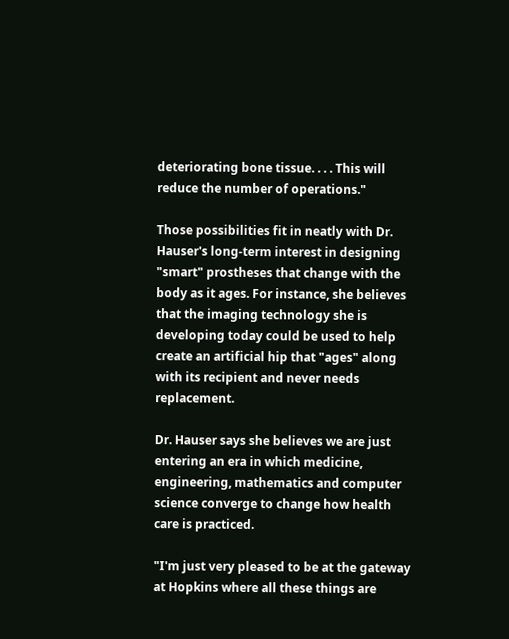deteriorating bone tissue. . . . This will reduce the number of operations."

Those possibilities fit in neatly with Dr. Hauser's long-term interest in designing "smart" prostheses that change with the body as it ages. For instance, she believes that the imaging technology she is developing today could be used to help create an artificial hip that "ages" along with its recipient and never needs replacement.

Dr. Hauser says she believes we are just entering an era in which medicine, engineering, mathematics and computer science converge to change how health care is practiced.

"I'm just very pleased to be at the gateway at Hopkins where all these things are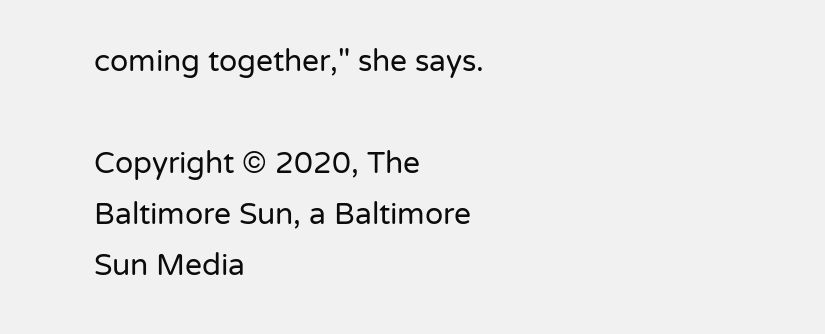coming together," she says.

Copyright © 2020, The Baltimore Sun, a Baltimore Sun Media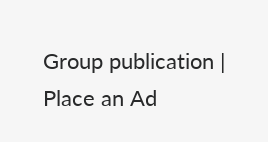Group publication | Place an Ad